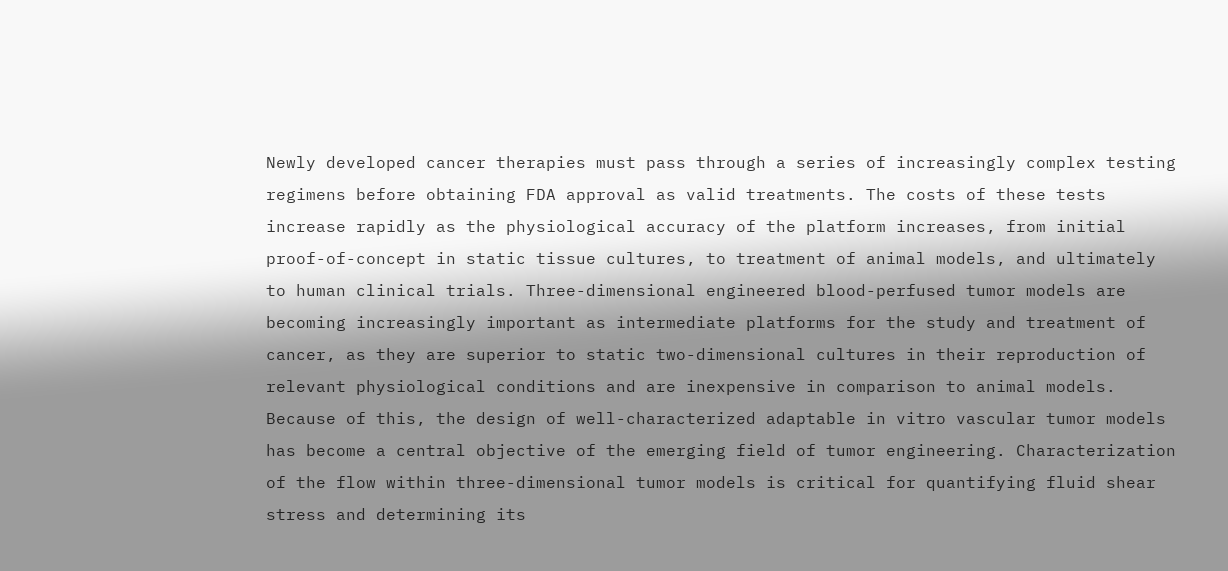Newly developed cancer therapies must pass through a series of increasingly complex testing regimens before obtaining FDA approval as valid treatments. The costs of these tests increase rapidly as the physiological accuracy of the platform increases, from initial proof-of-concept in static tissue cultures, to treatment of animal models, and ultimately to human clinical trials. Three-dimensional engineered blood-perfused tumor models are becoming increasingly important as intermediate platforms for the study and treatment of cancer, as they are superior to static two-dimensional cultures in their reproduction of relevant physiological conditions and are inexpensive in comparison to animal models. Because of this, the design of well-characterized adaptable in vitro vascular tumor models has become a central objective of the emerging field of tumor engineering. Characterization of the flow within three-dimensional tumor models is critical for quantifying fluid shear stress and determining its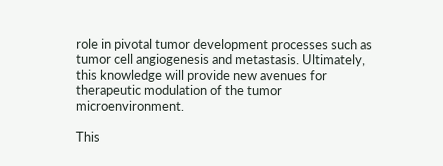role in pivotal tumor development processes such as tumor cell angiogenesis and metastasis. Ultimately, this knowledge will provide new avenues for therapeutic modulation of the tumor microenvironment.

This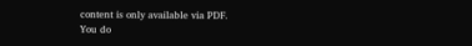content is only available via PDF.
You do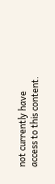not currently have access to this content.